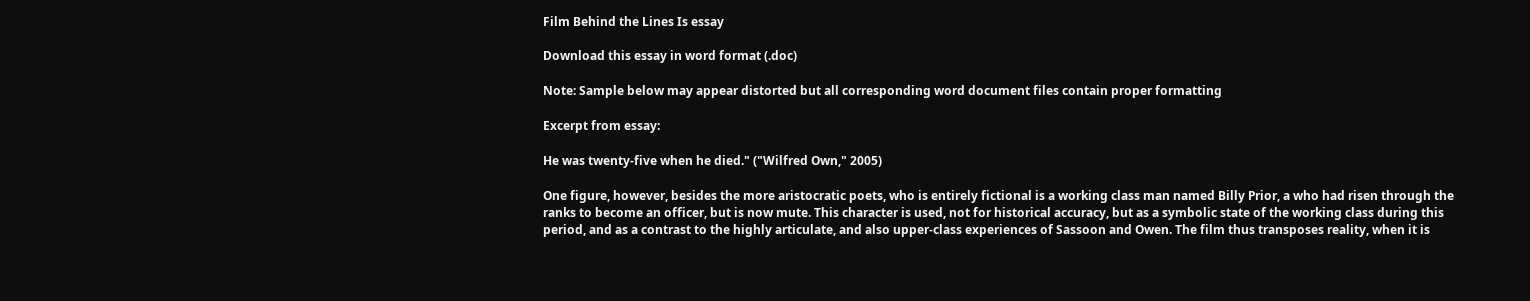Film Behind the Lines Is essay

Download this essay in word format (.doc)

Note: Sample below may appear distorted but all corresponding word document files contain proper formatting

Excerpt from essay:

He was twenty-five when he died." ("Wilfred Own," 2005)

One figure, however, besides the more aristocratic poets, who is entirely fictional is a working class man named Billy Prior, a who had risen through the ranks to become an officer, but is now mute. This character is used, not for historical accuracy, but as a symbolic state of the working class during this period, and as a contrast to the highly articulate, and also upper-class experiences of Sassoon and Owen. The film thus transposes reality, when it is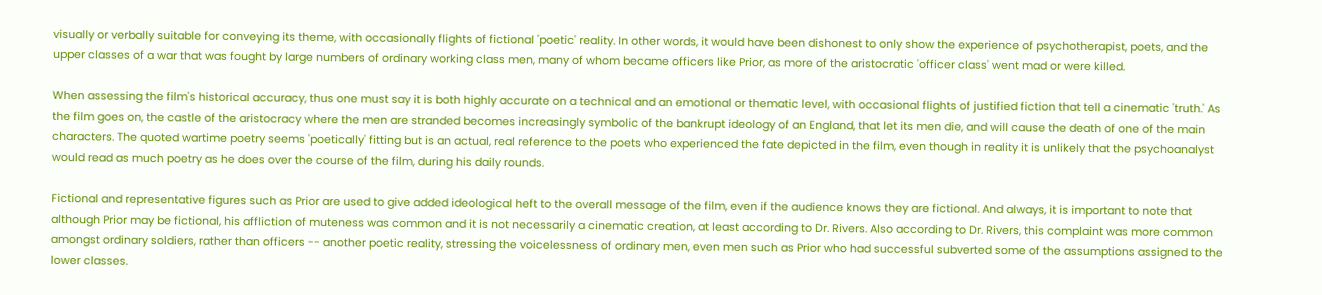visually or verbally suitable for conveying its theme, with occasionally flights of fictional 'poetic' reality. In other words, it would have been dishonest to only show the experience of psychotherapist, poets, and the upper classes of a war that was fought by large numbers of ordinary working class men, many of whom became officers like Prior, as more of the aristocratic 'officer class' went mad or were killed.

When assessing the film's historical accuracy, thus one must say it is both highly accurate on a technical and an emotional or thematic level, with occasional flights of justified fiction that tell a cinematic 'truth.' As the film goes on, the castle of the aristocracy where the men are stranded becomes increasingly symbolic of the bankrupt ideology of an England, that let its men die, and will cause the death of one of the main characters. The quoted wartime poetry seems 'poetically' fitting but is an actual, real reference to the poets who experienced the fate depicted in the film, even though in reality it is unlikely that the psychoanalyst would read as much poetry as he does over the course of the film, during his daily rounds.

Fictional and representative figures such as Prior are used to give added ideological heft to the overall message of the film, even if the audience knows they are fictional. And always, it is important to note that although Prior may be fictional, his affliction of muteness was common and it is not necessarily a cinematic creation, at least according to Dr. Rivers. Also according to Dr. Rivers, this complaint was more common amongst ordinary soldiers, rather than officers -- another poetic reality, stressing the voicelessness of ordinary men, even men such as Prior who had successful subverted some of the assumptions assigned to the lower classes.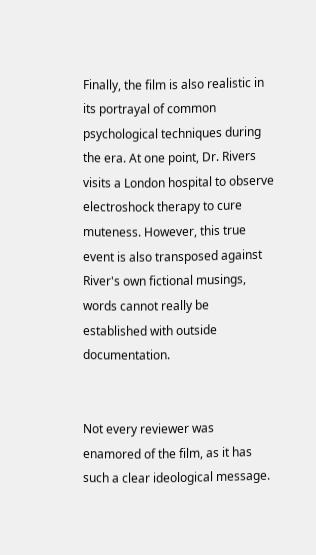Finally, the film is also realistic in its portrayal of common psychological techniques during the era. At one point, Dr. Rivers visits a London hospital to observe electroshock therapy to cure muteness. However, this true event is also transposed against River's own fictional musings, words cannot really be established with outside documentation.


Not every reviewer was enamored of the film, as it has such a clear ideological message.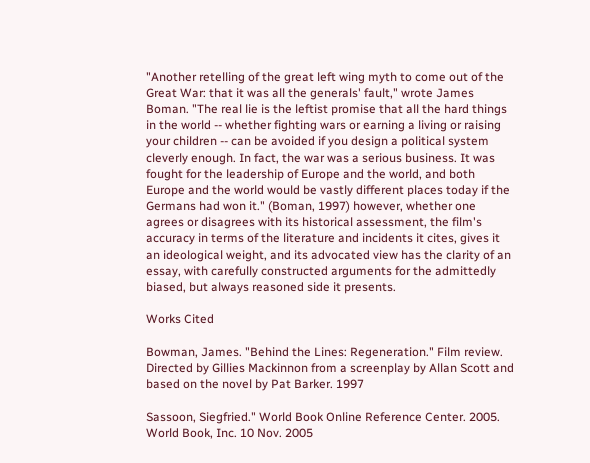"Another retelling of the great left wing myth to come out of the Great War: that it was all the generals' fault," wrote James Boman. "The real lie is the leftist promise that all the hard things in the world -- whether fighting wars or earning a living or raising your children -- can be avoided if you design a political system cleverly enough. In fact, the war was a serious business. It was fought for the leadership of Europe and the world, and both Europe and the world would be vastly different places today if the Germans had won it." (Boman, 1997) however, whether one agrees or disagrees with its historical assessment, the film's accuracy in terms of the literature and incidents it cites, gives it an ideological weight, and its advocated view has the clarity of an essay, with carefully constructed arguments for the admittedly biased, but always reasoned side it presents.

Works Cited

Bowman, James. "Behind the Lines: Regeneration." Film review. Directed by Gillies Mackinnon from a screenplay by Allan Scott and based on the novel by Pat Barker. 1997

Sassoon, Siegfried." World Book Online Reference Center. 2005. World Book, Inc. 10 Nov. 2005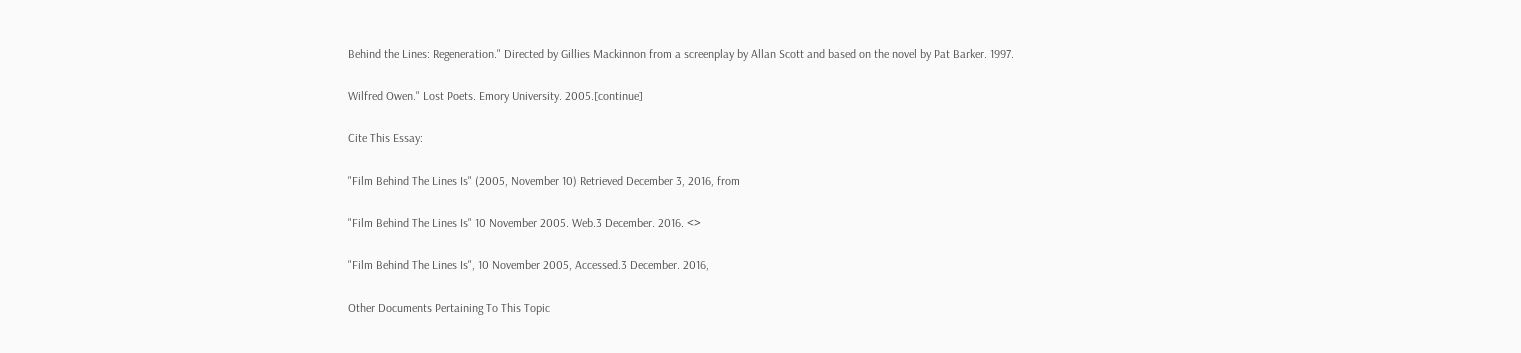Behind the Lines: Regeneration." Directed by Gillies Mackinnon from a screenplay by Allan Scott and based on the novel by Pat Barker. 1997.

Wilfred Owen." Lost Poets. Emory University. 2005.[continue]

Cite This Essay:

"Film Behind The Lines Is" (2005, November 10) Retrieved December 3, 2016, from

"Film Behind The Lines Is" 10 November 2005. Web.3 December. 2016. <>

"Film Behind The Lines Is", 10 November 2005, Accessed.3 December. 2016,

Other Documents Pertaining To This Topic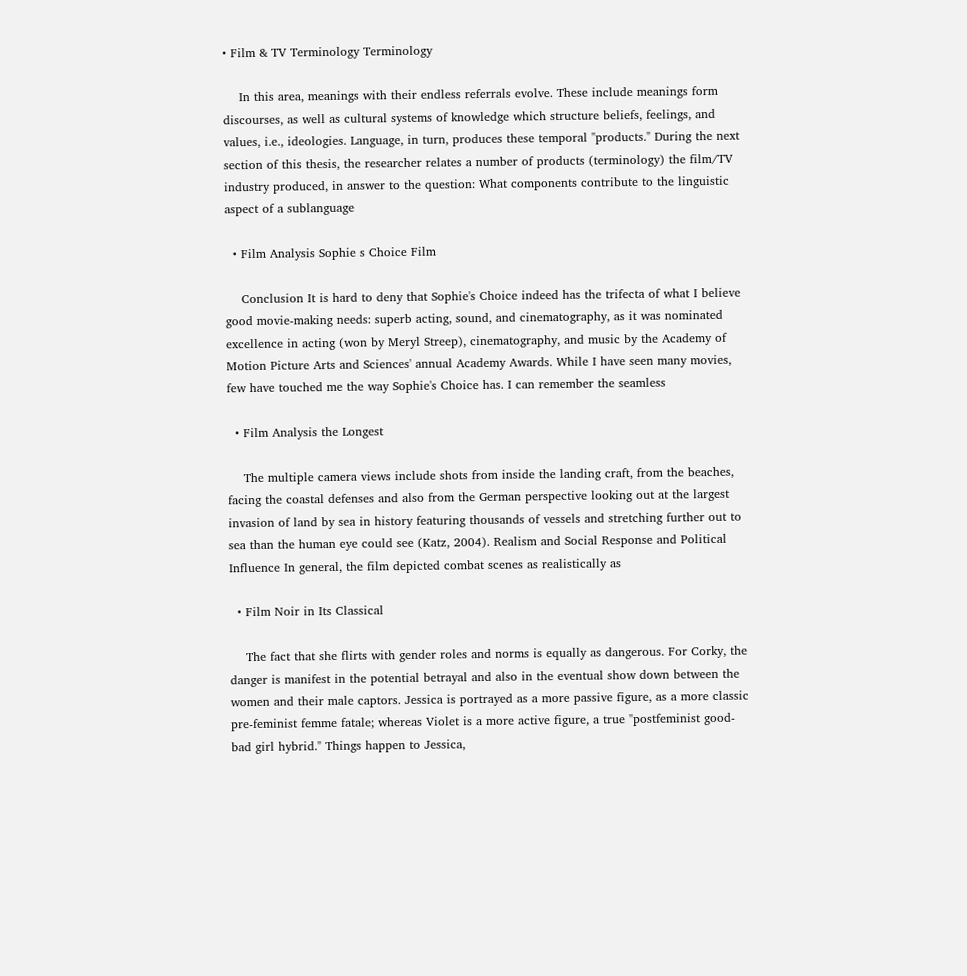• Film & TV Terminology Terminology

    In this area, meanings with their endless referrals evolve. These include meanings form discourses, as well as cultural systems of knowledge which structure beliefs, feelings, and values, i.e., ideologies. Language, in turn, produces these temporal "products." During the next section of this thesis, the researcher relates a number of products (terminology) the film/TV industry produced, in answer to the question: What components contribute to the linguistic aspect of a sublanguage

  • Film Analysis Sophie s Choice Film

    Conclusion It is hard to deny that Sophie's Choice indeed has the trifecta of what I believe good movie-making needs: superb acting, sound, and cinematography, as it was nominated excellence in acting (won by Meryl Streep), cinematography, and music by the Academy of Motion Picture Arts and Sciences' annual Academy Awards. While I have seen many movies, few have touched me the way Sophie's Choice has. I can remember the seamless

  • Film Analysis the Longest

    The multiple camera views include shots from inside the landing craft, from the beaches, facing the coastal defenses and also from the German perspective looking out at the largest invasion of land by sea in history featuring thousands of vessels and stretching further out to sea than the human eye could see (Katz, 2004). Realism and Social Response and Political Influence In general, the film depicted combat scenes as realistically as

  • Film Noir in Its Classical

    The fact that she flirts with gender roles and norms is equally as dangerous. For Corky, the danger is manifest in the potential betrayal and also in the eventual show down between the women and their male captors. Jessica is portrayed as a more passive figure, as a more classic pre-feminist femme fatale; whereas Violet is a more active figure, a true "postfeminist good-bad girl hybrid." Things happen to Jessica,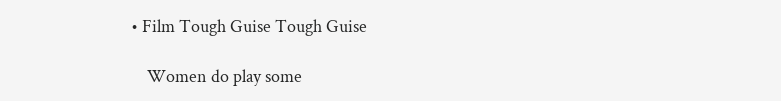• Film Tough Guise Tough Guise

    Women do play some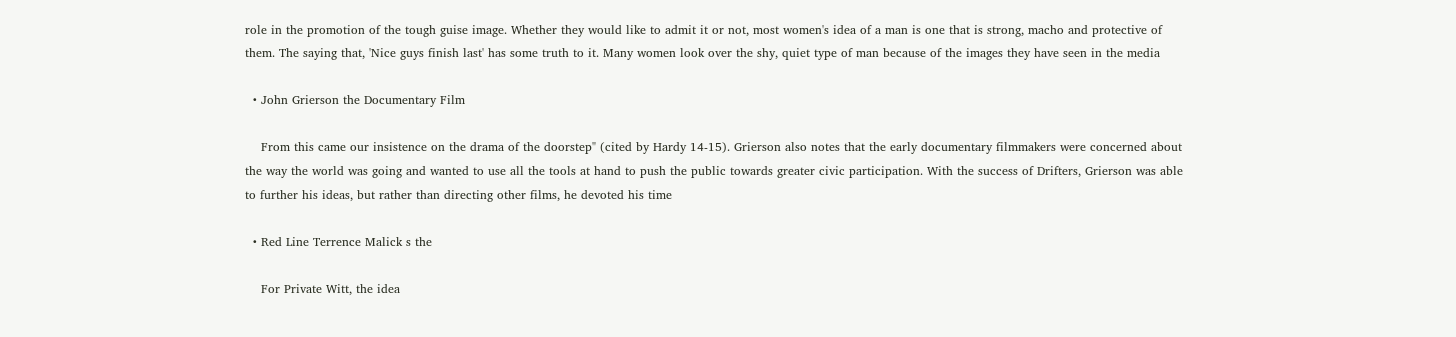role in the promotion of the tough guise image. Whether they would like to admit it or not, most women's idea of a man is one that is strong, macho and protective of them. The saying that, 'Nice guys finish last' has some truth to it. Many women look over the shy, quiet type of man because of the images they have seen in the media

  • John Grierson the Documentary Film

    From this came our insistence on the drama of the doorstep" (cited by Hardy 14-15). Grierson also notes that the early documentary filmmakers were concerned about the way the world was going and wanted to use all the tools at hand to push the public towards greater civic participation. With the success of Drifters, Grierson was able to further his ideas, but rather than directing other films, he devoted his time

  • Red Line Terrence Malick s the

    For Private Witt, the idea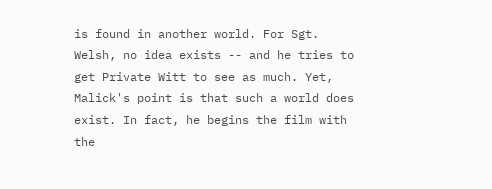is found in another world. For Sgt. Welsh, no idea exists -- and he tries to get Private Witt to see as much. Yet, Malick's point is that such a world does exist. In fact, he begins the film with the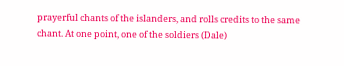prayerful chants of the islanders, and rolls credits to the same chant. At one point, one of the soldiers (Dale)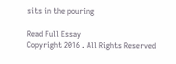sits in the pouring

Read Full Essay
Copyright 2016 . All Rights Reserved